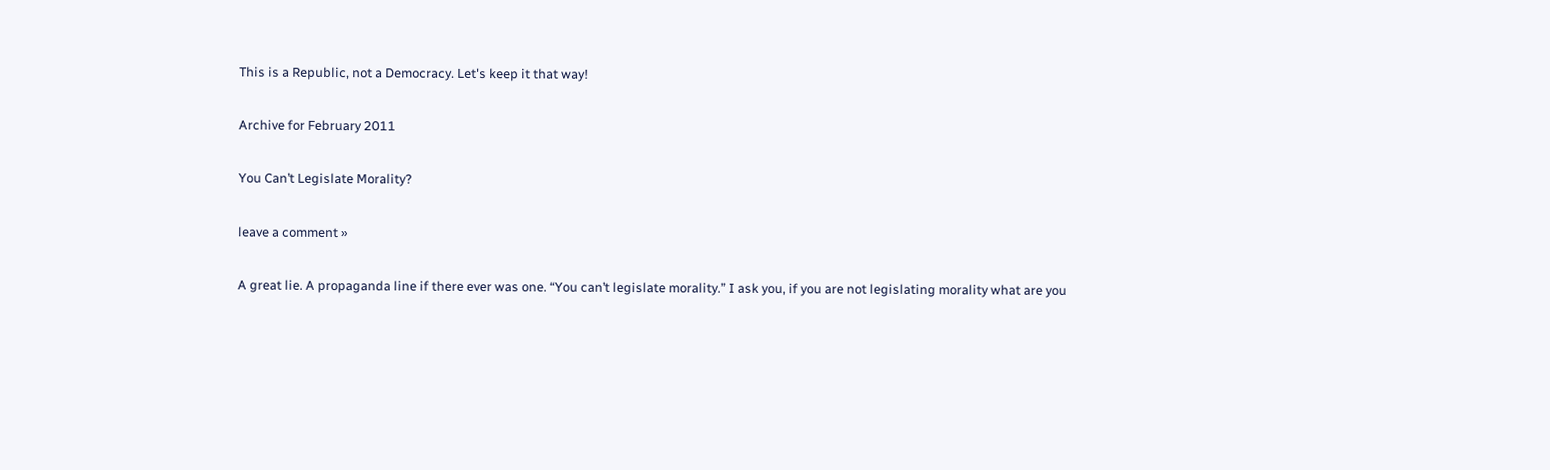This is a Republic, not a Democracy. Let's keep it that way!

Archive for February 2011

You Can’t Legislate Morality?

leave a comment »

A great lie. A propaganda line if there ever was one. “You can’t legislate morality.” I ask you, if you are not legislating morality what are you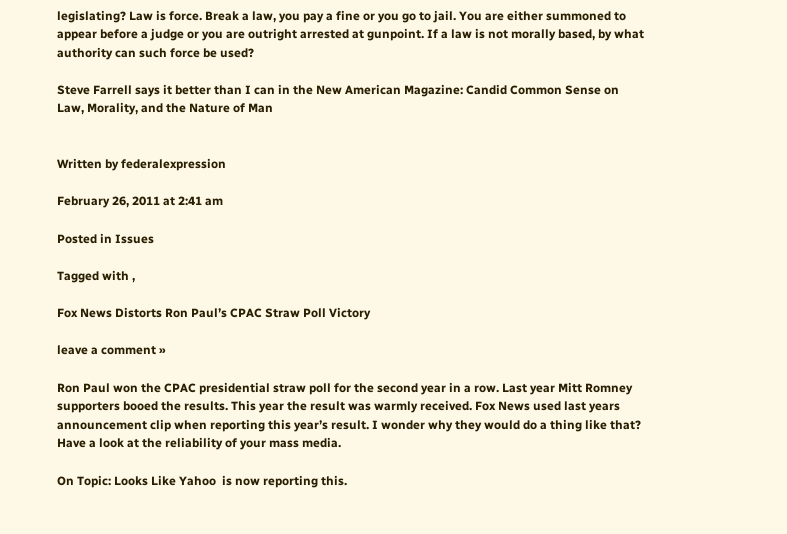legislating? Law is force. Break a law, you pay a fine or you go to jail. You are either summoned to appear before a judge or you are outright arrested at gunpoint. If a law is not morally based, by what authority can such force be used?

Steve Farrell says it better than I can in the New American Magazine: Candid Common Sense on Law, Morality, and the Nature of Man


Written by federalexpression

February 26, 2011 at 2:41 am

Posted in Issues

Tagged with ,

Fox News Distorts Ron Paul’s CPAC Straw Poll Victory

leave a comment »

Ron Paul won the CPAC presidential straw poll for the second year in a row. Last year Mitt Romney supporters booed the results. This year the result was warmly received. Fox News used last years announcement clip when reporting this year’s result. I wonder why they would do a thing like that? Have a look at the reliability of your mass media.

On Topic: Looks Like Yahoo  is now reporting this.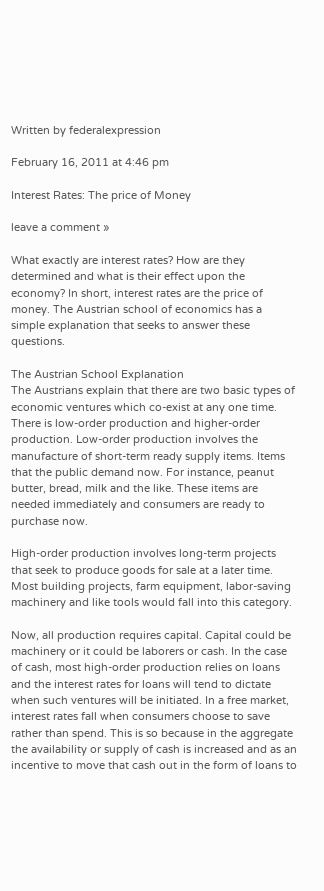Written by federalexpression

February 16, 2011 at 4:46 pm

Interest Rates: The price of Money

leave a comment »

What exactly are interest rates? How are they determined and what is their effect upon the economy? In short, interest rates are the price of money. The Austrian school of economics has a simple explanation that seeks to answer these questions.

The Austrian School Explanation
The Austrians explain that there are two basic types of economic ventures which co-exist at any one time. There is low-order production and higher-order production. Low-order production involves the manufacture of short-term ready supply items. Items that the public demand now. For instance, peanut butter, bread, milk and the like. These items are needed immediately and consumers are ready to purchase now.

High-order production involves long-term projects that seek to produce goods for sale at a later time. Most building projects, farm equipment, labor-saving machinery and like tools would fall into this category.

Now, all production requires capital. Capital could be machinery or it could be laborers or cash. In the case of cash, most high-order production relies on loans and the interest rates for loans will tend to dictate when such ventures will be initiated. In a free market, interest rates fall when consumers choose to save rather than spend. This is so because in the aggregate the availability or supply of cash is increased and as an incentive to move that cash out in the form of loans to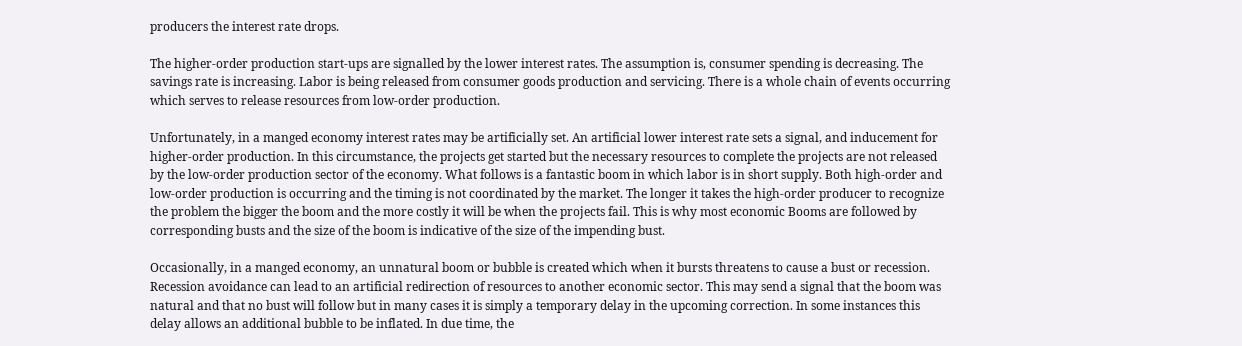producers the interest rate drops.

The higher-order production start-ups are signalled by the lower interest rates. The assumption is, consumer spending is decreasing. The savings rate is increasing. Labor is being released from consumer goods production and servicing. There is a whole chain of events occurring which serves to release resources from low-order production.

Unfortunately, in a manged economy interest rates may be artificially set. An artificial lower interest rate sets a signal, and inducement for higher-order production. In this circumstance, the projects get started but the necessary resources to complete the projects are not released by the low-order production sector of the economy. What follows is a fantastic boom in which labor is in short supply. Both high-order and low-order production is occurring and the timing is not coordinated by the market. The longer it takes the high-order producer to recognize the problem the bigger the boom and the more costly it will be when the projects fail. This is why most economic Booms are followed by corresponding busts and the size of the boom is indicative of the size of the impending bust.

Occasionally, in a manged economy, an unnatural boom or bubble is created which when it bursts threatens to cause a bust or recession. Recession avoidance can lead to an artificial redirection of resources to another economic sector. This may send a signal that the boom was natural and that no bust will follow but in many cases it is simply a temporary delay in the upcoming correction. In some instances this delay allows an additional bubble to be inflated. In due time, the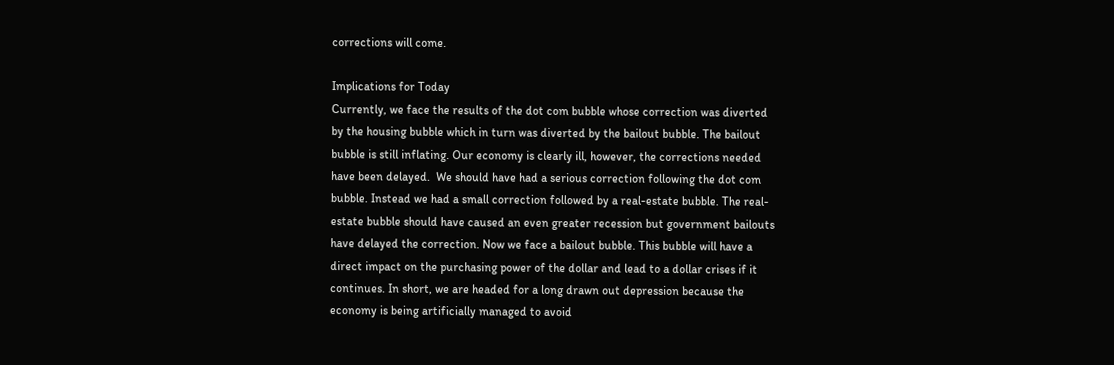corrections will come.

Implications for Today
Currently, we face the results of the dot com bubble whose correction was diverted by the housing bubble which in turn was diverted by the bailout bubble. The bailout bubble is still inflating. Our economy is clearly ill, however, the corrections needed have been delayed.  We should have had a serious correction following the dot com bubble. Instead we had a small correction followed by a real-estate bubble. The real-estate bubble should have caused an even greater recession but government bailouts have delayed the correction. Now we face a bailout bubble. This bubble will have a direct impact on the purchasing power of the dollar and lead to a dollar crises if it continues. In short, we are headed for a long drawn out depression because the economy is being artificially managed to avoid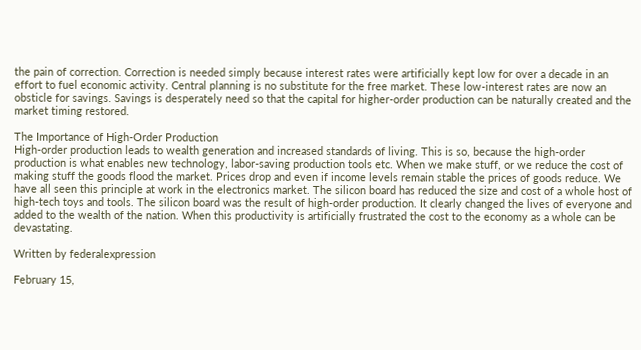the pain of correction. Correction is needed simply because interest rates were artificially kept low for over a decade in an effort to fuel economic activity. Central planning is no substitute for the free market. These low-interest rates are now an obsticle for savings. Savings is desperately need so that the capital for higher-order production can be naturally created and the market timing restored.

The Importance of High-Order Production
High-order production leads to wealth generation and increased standards of living. This is so, because the high-order production is what enables new technology, labor-saving production tools etc. When we make stuff, or we reduce the cost of making stuff the goods flood the market. Prices drop and even if income levels remain stable the prices of goods reduce. We have all seen this principle at work in the electronics market. The silicon board has reduced the size and cost of a whole host of high-tech toys and tools. The silicon board was the result of high-order production. It clearly changed the lives of everyone and added to the wealth of the nation. When this productivity is artificially frustrated the cost to the economy as a whole can be devastating.

Written by federalexpression

February 15,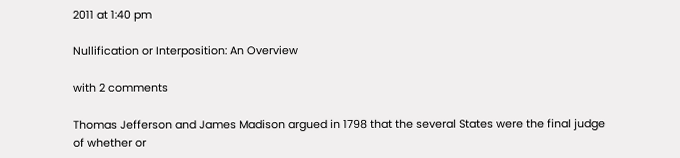2011 at 1:40 pm

Nullification or Interposition: An Overview

with 2 comments

Thomas Jefferson and James Madison argued in 1798 that the several States were the final judge of whether or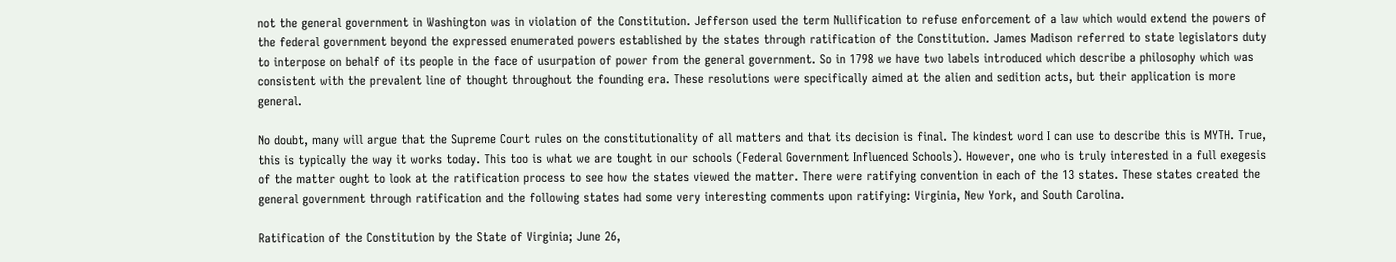not the general government in Washington was in violation of the Constitution. Jefferson used the term Nullification to refuse enforcement of a law which would extend the powers of the federal government beyond the expressed enumerated powers established by the states through ratification of the Constitution. James Madison referred to state legislators duty to interpose on behalf of its people in the face of usurpation of power from the general government. So in 1798 we have two labels introduced which describe a philosophy which was consistent with the prevalent line of thought throughout the founding era. These resolutions were specifically aimed at the alien and sedition acts, but their application is more general.

No doubt, many will argue that the Supreme Court rules on the constitutionality of all matters and that its decision is final. The kindest word I can use to describe this is MYTH. True, this is typically the way it works today. This too is what we are tought in our schools (Federal Government Influenced Schools). However, one who is truly interested in a full exegesis of the matter ought to look at the ratification process to see how the states viewed the matter. There were ratifying convention in each of the 13 states. These states created the general government through ratification and the following states had some very interesting comments upon ratifying: Virginia, New York, and South Carolina.

Ratification of the Constitution by the State of Virginia; June 26,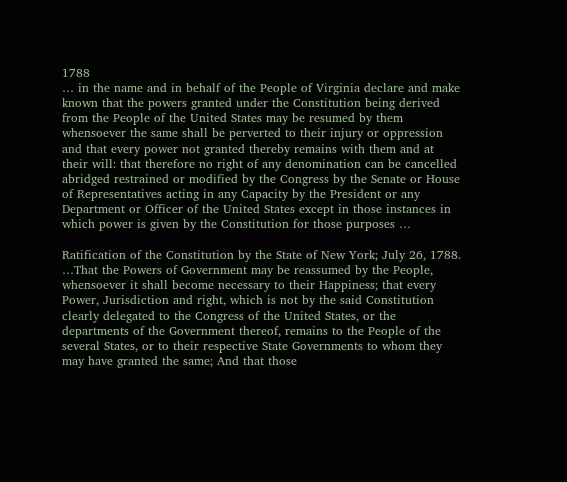1788
… in the name and in behalf of the People of Virginia declare and make known that the powers granted under the Constitution being derived from the People of the United States may be resumed by them whensoever the same shall be perverted to their injury or oppression and that every power not granted thereby remains with them and at their will: that therefore no right of any denomination can be cancelled abridged restrained or modified by the Congress by the Senate or House of Representatives acting in any Capacity by the President or any Department or Officer of the United States except in those instances in which power is given by the Constitution for those purposes …

Ratification of the Constitution by the State of New York; July 26, 1788.
…That the Powers of Government may be reassumed by the People, whensoever it shall become necessary to their Happiness; that every Power, Jurisdiction and right, which is not by the said Constitution clearly delegated to the Congress of the United States, or the departments of the Government thereof, remains to the People of the several States, or to their respective State Governments to whom they may have granted the same; And that those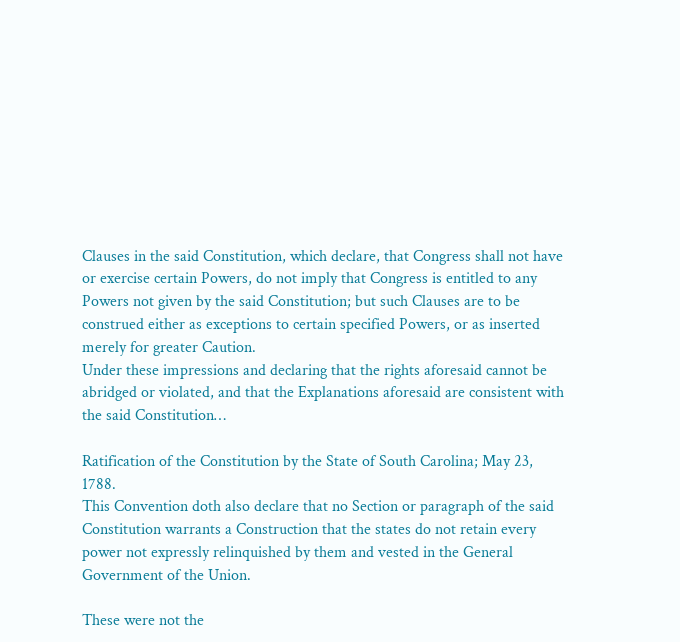Clauses in the said Constitution, which declare, that Congress shall not have or exercise certain Powers, do not imply that Congress is entitled to any Powers not given by the said Constitution; but such Clauses are to be construed either as exceptions to certain specified Powers, or as inserted merely for greater Caution.
Under these impressions and declaring that the rights aforesaid cannot be abridged or violated, and that the Explanations aforesaid are consistent with the said Constitution…

Ratification of the Constitution by the State of South Carolina; May 23, 1788.
This Convention doth also declare that no Section or paragraph of the said Constitution warrants a Construction that the states do not retain every power not expressly relinquished by them and vested in the General Government of the Union.

These were not the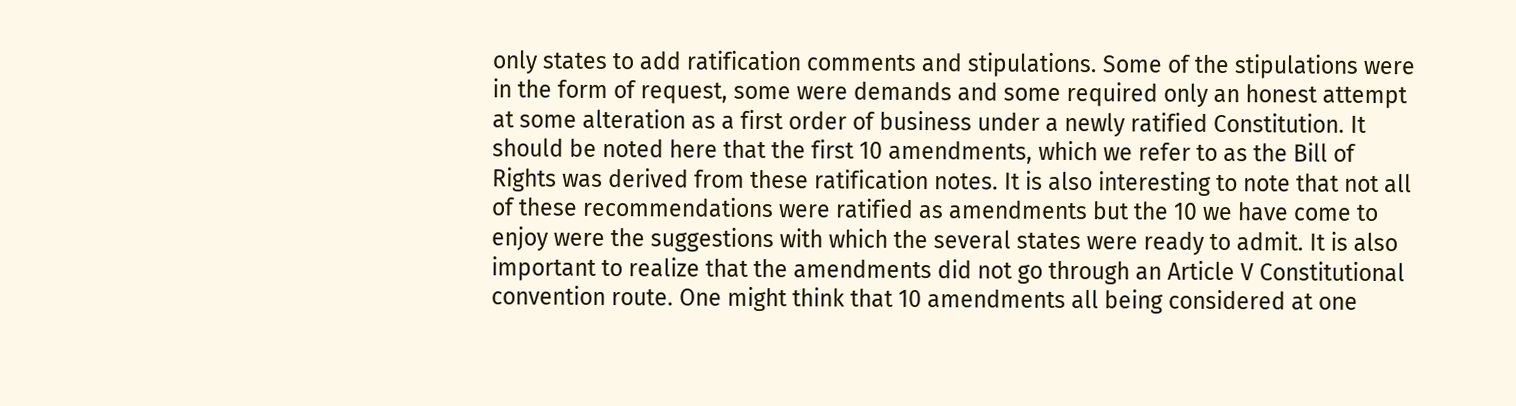only states to add ratification comments and stipulations. Some of the stipulations were in the form of request, some were demands and some required only an honest attempt at some alteration as a first order of business under a newly ratified Constitution. It should be noted here that the first 10 amendments, which we refer to as the Bill of Rights was derived from these ratification notes. It is also interesting to note that not all of these recommendations were ratified as amendments but the 10 we have come to enjoy were the suggestions with which the several states were ready to admit. It is also important to realize that the amendments did not go through an Article V Constitutional convention route. One might think that 10 amendments all being considered at one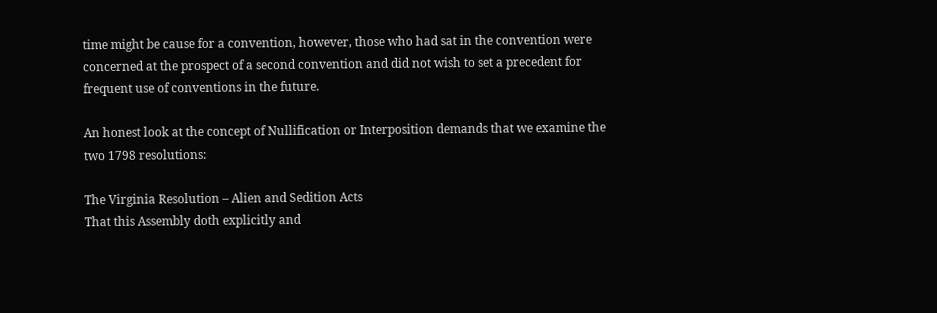time might be cause for a convention, however, those who had sat in the convention were concerned at the prospect of a second convention and did not wish to set a precedent for frequent use of conventions in the future.

An honest look at the concept of Nullification or Interposition demands that we examine the two 1798 resolutions:

The Virginia Resolution – Alien and Sedition Acts
That this Assembly doth explicitly and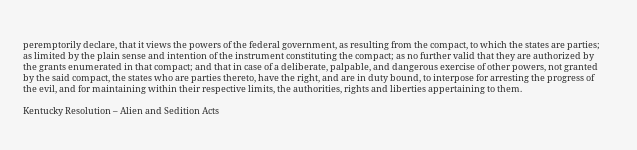peremptorily declare, that it views the powers of the federal government, as resulting from the compact, to which the states are parties; as limited by the plain sense and intention of the instrument constituting the compact; as no further valid that they are authorized by the grants enumerated in that compact; and that in case of a deliberate, palpable, and dangerous exercise of other powers, not granted by the said compact, the states who are parties thereto, have the right, and are in duty bound, to interpose for arresting the progress of the evil, and for maintaining within their respective limits, the authorities, rights and liberties appertaining to them.

Kentucky Resolution – Alien and Sedition Acts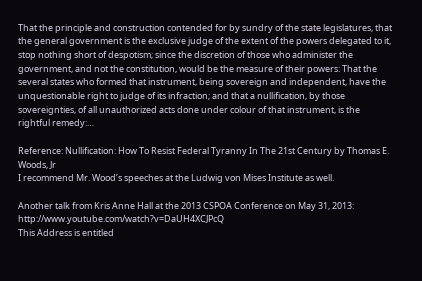That the principle and construction contended for by sundry of the state legislatures, that the general government is the exclusive judge of the extent of the powers delegated to it, stop nothing short of despotism; since the discretion of those who administer the government, and not the constitution, would be the measure of their powers: That the several states who formed that instrument, being sovereign and independent, have the unquestionable right to judge of its infraction; and that a nullification, by those sovereignties, of all unauthorized acts done under colour of that instrument, is the rightful remedy:…

Reference: Nullification: How To Resist Federal Tyranny In The 21st Century by Thomas E. Woods, Jr
I recommend Mr. Wood’s speeches at the Ludwig von Mises Institute as well.

Another talk from Kris Anne Hall at the 2013 CSPOA Conference on May 31, 2013: http://www.youtube.com/watch?v=DaUH4XCJPcQ
This Address is entitled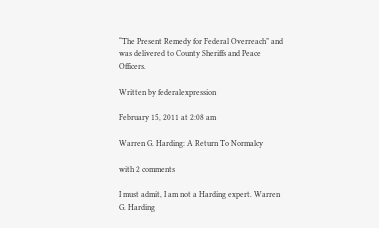“The Present Remedy for Federal Overreach” and was delivered to County Sheriffs and Peace Officers.

Written by federalexpression

February 15, 2011 at 2:08 am

Warren G. Harding: A Return To Normalcy

with 2 comments

I must admit, I am not a Harding expert. Warren G. Harding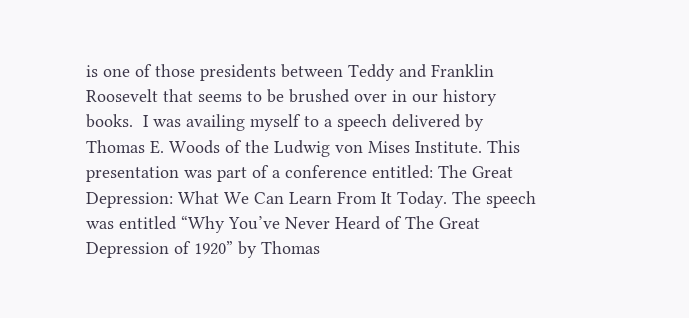is one of those presidents between Teddy and Franklin Roosevelt that seems to be brushed over in our history books.  I was availing myself to a speech delivered by Thomas E. Woods of the Ludwig von Mises Institute. This presentation was part of a conference entitled: The Great Depression: What We Can Learn From It Today. The speech was entitled “Why You’ve Never Heard of The Great Depression of 1920” by Thomas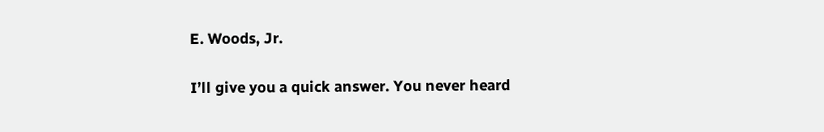E. Woods, Jr.

I’ll give you a quick answer. You never heard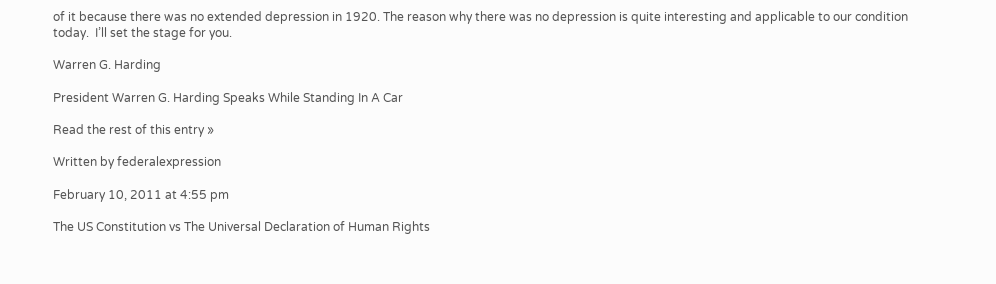of it because there was no extended depression in 1920. The reason why there was no depression is quite interesting and applicable to our condition today.  I’ll set the stage for you.

Warren G. Harding

President Warren G. Harding Speaks While Standing In A Car

Read the rest of this entry »

Written by federalexpression

February 10, 2011 at 4:55 pm

The US Constitution vs The Universal Declaration of Human Rights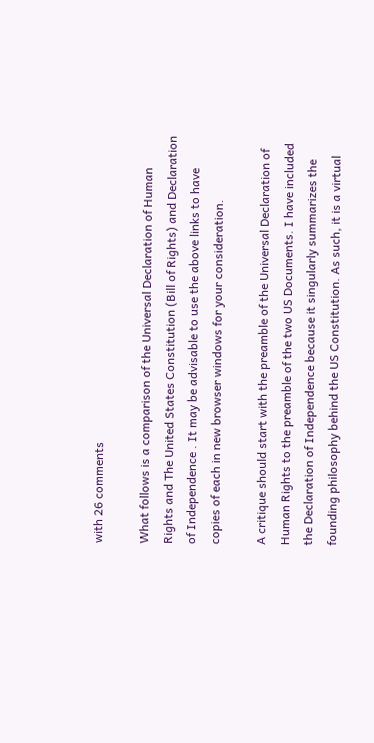with 26 comments

What follows is a comparison of the Universal Declaration of Human Rights and The United States Constitution (Bill of Rights) and Declaration of Independence . It may be advisable to use the above links to have copies of each in new browser windows for your consideration.

A critique should start with the preamble of the Universal Declaration of Human Rights to the preamble of the two US Documents. I have included the Declaration of Independence because it singularly summarizes the founding philosophy behind the US Constitution. As such, it is a virtual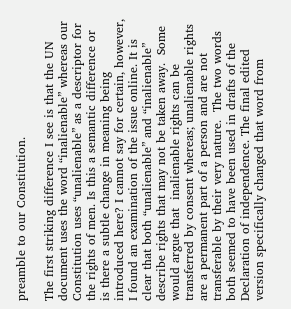preamble to our Constitution.

The first striking difference I see is that the UN document uses the word “inalienable” whereas our Constitution uses “unalienable” as a descriptor for the rights of men. Is this a semantic difference or is there a subtle change in meaning being introduced here? I cannot say for certain, however, I found an examination of the issue online. It is clear that both “unalienable” and “inalienable” describe rights that may not be taken away.  Some would argue that  inalienable rights can be transferred by consent whereas; unalienable rights are a permanent part of a person and are not transferable by their very nature.  The two words both seemed to have been used in drafts of the Declaration of independence. The final edited version specifically changed that word from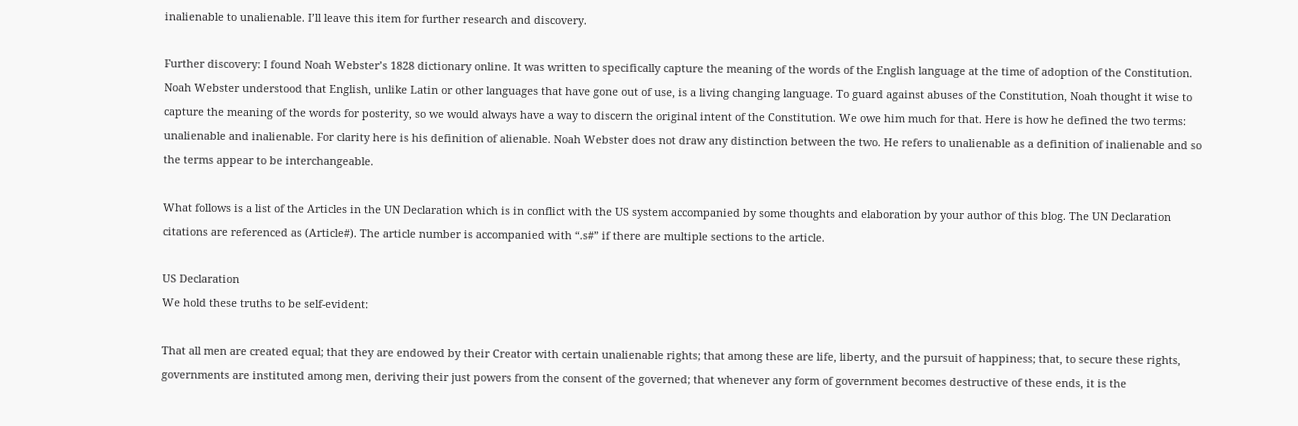inalienable to unalienable. I’ll leave this item for further research and discovery.

Further discovery: I found Noah Webster’s 1828 dictionary online. It was written to specifically capture the meaning of the words of the English language at the time of adoption of the Constitution. Noah Webster understood that English, unlike Latin or other languages that have gone out of use, is a living changing language. To guard against abuses of the Constitution, Noah thought it wise to capture the meaning of the words for posterity, so we would always have a way to discern the original intent of the Constitution. We owe him much for that. Here is how he defined the two terms: unalienable and inalienable. For clarity here is his definition of alienable. Noah Webster does not draw any distinction between the two. He refers to unalienable as a definition of inalienable and so the terms appear to be interchangeable.

What follows is a list of the Articles in the UN Declaration which is in conflict with the US system accompanied by some thoughts and elaboration by your author of this blog. The UN Declaration citations are referenced as (Article#). The article number is accompanied with “.s#” if there are multiple sections to the article.

US Declaration
We hold these truths to be self-evident:

That all men are created equal; that they are endowed by their Creator with certain unalienable rights; that among these are life, liberty, and the pursuit of happiness; that, to secure these rights, governments are instituted among men, deriving their just powers from the consent of the governed; that whenever any form of government becomes destructive of these ends, it is the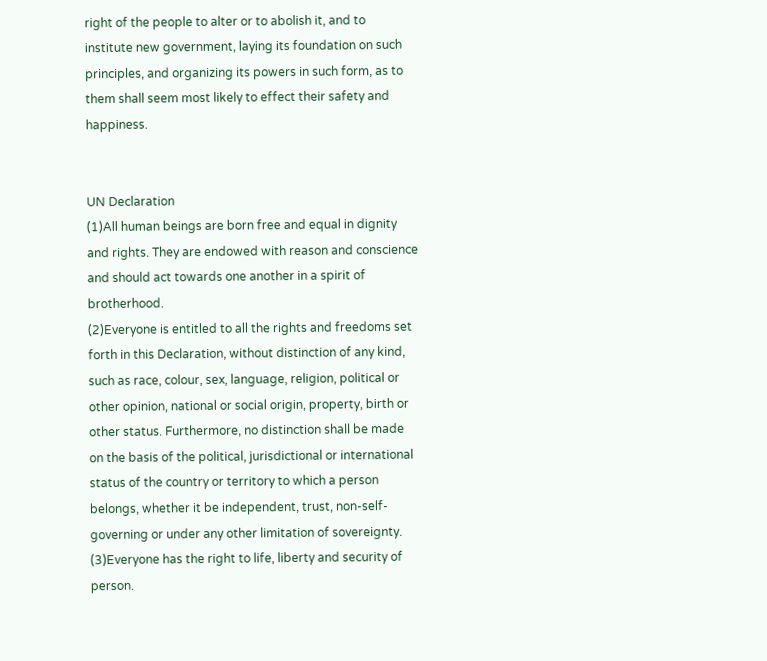right of the people to alter or to abolish it, and to institute new government, laying its foundation on such principles, and organizing its powers in such form, as to them shall seem most likely to effect their safety and happiness.


UN Declaration
(1)All human beings are born free and equal in dignity and rights. They are endowed with reason and conscience and should act towards one another in a spirit of brotherhood.
(2)Everyone is entitled to all the rights and freedoms set forth in this Declaration, without distinction of any kind, such as race, colour, sex, language, religion, political or other opinion, national or social origin, property, birth or other status. Furthermore, no distinction shall be made on the basis of the political, jurisdictional or international status of the country or territory to which a person belongs, whether it be independent, trust, non-self-governing or under any other limitation of sovereignty.
(3)Everyone has the right to life, liberty and security of person.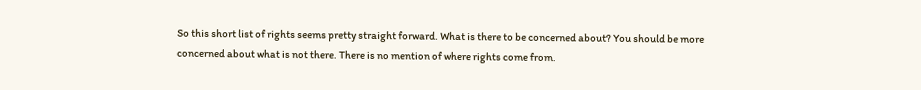So this short list of rights seems pretty straight forward. What is there to be concerned about? You should be more concerned about what is not there. There is no mention of where rights come from.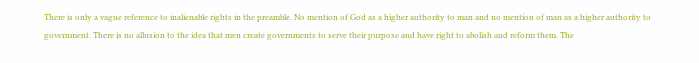There is only a vague reference to inalienable rights in the preamble. No mention of God as a higher authority to man and no mention of man as a higher authority to government. There is no allusion to the idea that men create governments to serve their purpose and have right to abolish and reform them. The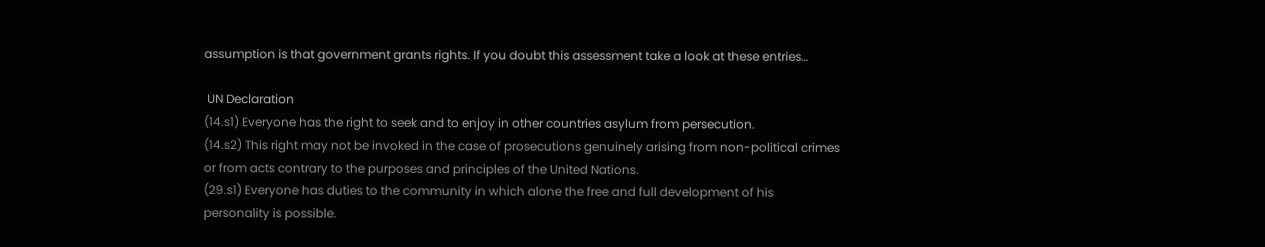assumption is that government grants rights. If you doubt this assessment take a look at these entries…

 UN Declaration
(14.s1) Everyone has the right to seek and to enjoy in other countries asylum from persecution.
(14.s2) This right may not be invoked in the case of prosecutions genuinely arising from non-political crimes or from acts contrary to the purposes and principles of the United Nations.
(29.s1) Everyone has duties to the community in which alone the free and full development of his personality is possible.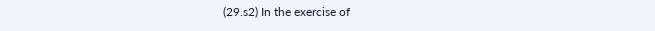(29.s2) In the exercise of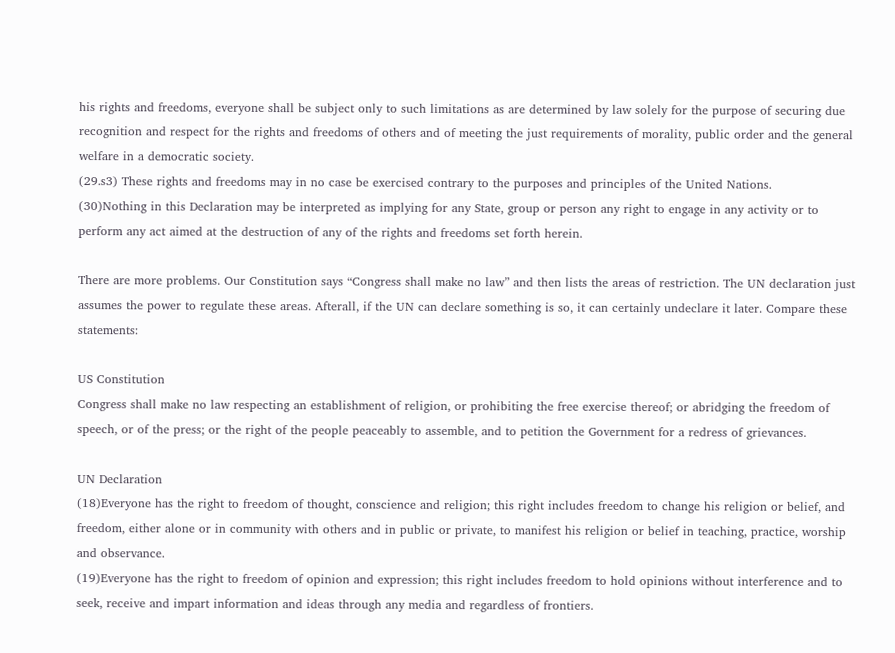his rights and freedoms, everyone shall be subject only to such limitations as are determined by law solely for the purpose of securing due recognition and respect for the rights and freedoms of others and of meeting the just requirements of morality, public order and the general welfare in a democratic society.
(29.s3) These rights and freedoms may in no case be exercised contrary to the purposes and principles of the United Nations.
(30)Nothing in this Declaration may be interpreted as implying for any State, group or person any right to engage in any activity or to perform any act aimed at the destruction of any of the rights and freedoms set forth herein.

There are more problems. Our Constitution says “Congress shall make no law” and then lists the areas of restriction. The UN declaration just assumes the power to regulate these areas. Afterall, if the UN can declare something is so, it can certainly undeclare it later. Compare these statements:

US Constitution
Congress shall make no law respecting an establishment of religion, or prohibiting the free exercise thereof; or abridging the freedom of speech, or of the press; or the right of the people peaceably to assemble, and to petition the Government for a redress of grievances.

UN Declaration
(18)Everyone has the right to freedom of thought, conscience and religion; this right includes freedom to change his religion or belief, and freedom, either alone or in community with others and in public or private, to manifest his religion or belief in teaching, practice, worship and observance.
(19)Everyone has the right to freedom of opinion and expression; this right includes freedom to hold opinions without interference and to seek, receive and impart information and ideas through any media and regardless of frontiers.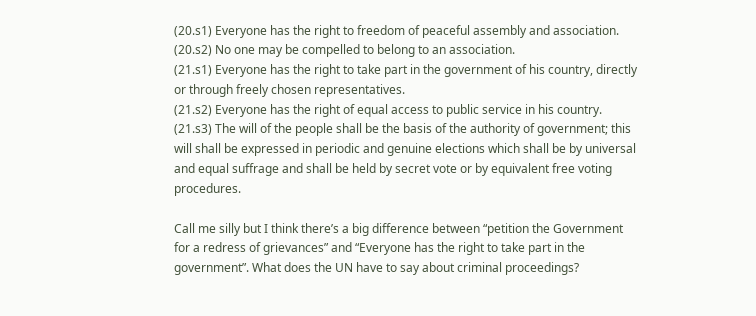(20.s1) Everyone has the right to freedom of peaceful assembly and association.
(20.s2) No one may be compelled to belong to an association.
(21.s1) Everyone has the right to take part in the government of his country, directly or through freely chosen representatives.
(21.s2) Everyone has the right of equal access to public service in his country.
(21.s3) The will of the people shall be the basis of the authority of government; this will shall be expressed in periodic and genuine elections which shall be by universal and equal suffrage and shall be held by secret vote or by equivalent free voting procedures.

Call me silly but I think there’s a big difference between “petition the Government for a redress of grievances” and “Everyone has the right to take part in the government”. What does the UN have to say about criminal proceedings?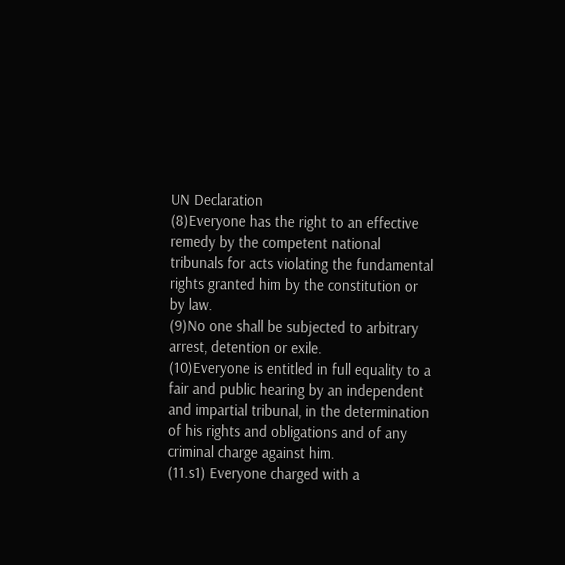UN Declaration
(8)Everyone has the right to an effective remedy by the competent national tribunals for acts violating the fundamental rights granted him by the constitution or by law.
(9)No one shall be subjected to arbitrary arrest, detention or exile.
(10)Everyone is entitled in full equality to a fair and public hearing by an independent and impartial tribunal, in the determination of his rights and obligations and of any criminal charge against him.
(11.s1) Everyone charged with a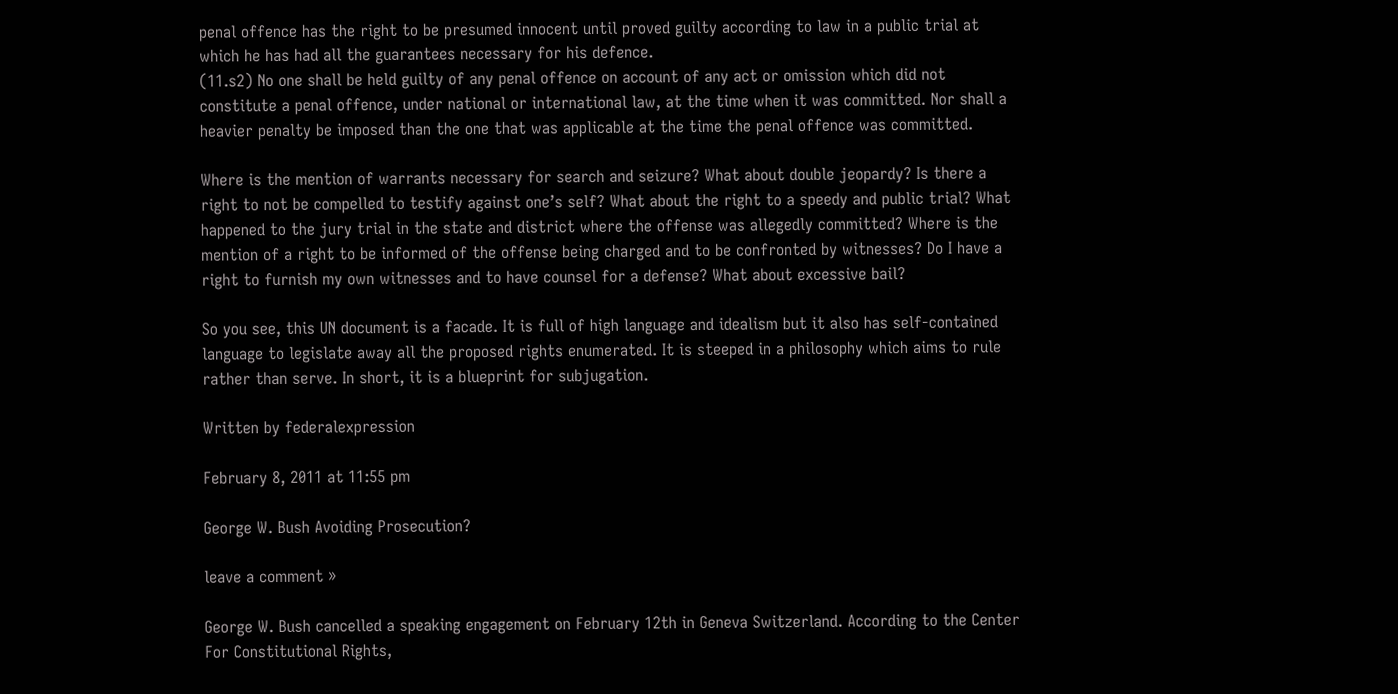penal offence has the right to be presumed innocent until proved guilty according to law in a public trial at which he has had all the guarantees necessary for his defence.
(11.s2) No one shall be held guilty of any penal offence on account of any act or omission which did not constitute a penal offence, under national or international law, at the time when it was committed. Nor shall a heavier penalty be imposed than the one that was applicable at the time the penal offence was committed.

Where is the mention of warrants necessary for search and seizure? What about double jeopardy? Is there a right to not be compelled to testify against one’s self? What about the right to a speedy and public trial? What happened to the jury trial in the state and district where the offense was allegedly committed? Where is the mention of a right to be informed of the offense being charged and to be confronted by witnesses? Do I have a right to furnish my own witnesses and to have counsel for a defense? What about excessive bail?

So you see, this UN document is a facade. It is full of high language and idealism but it also has self-contained language to legislate away all the proposed rights enumerated. It is steeped in a philosophy which aims to rule rather than serve. In short, it is a blueprint for subjugation.

Written by federalexpression

February 8, 2011 at 11:55 pm

George W. Bush Avoiding Prosecution?

leave a comment »

George W. Bush cancelled a speaking engagement on February 12th in Geneva Switzerland. According to the Center For Constitutional Rights,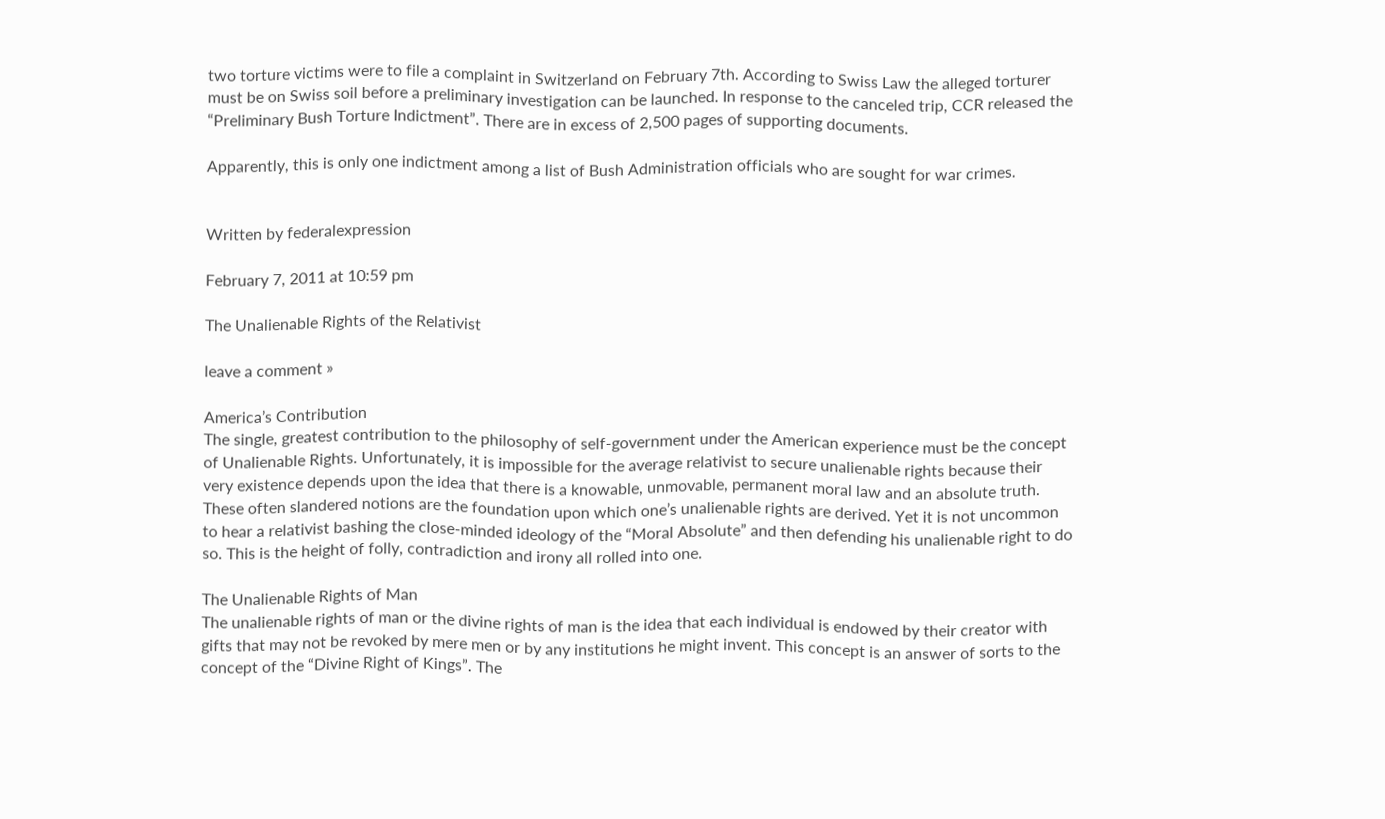two torture victims were to file a complaint in Switzerland on February 7th. According to Swiss Law the alleged torturer must be on Swiss soil before a preliminary investigation can be launched. In response to the canceled trip, CCR released the “Preliminary Bush Torture Indictment”. There are in excess of 2,500 pages of supporting documents.

Apparently, this is only one indictment among a list of Bush Administration officials who are sought for war crimes.


Written by federalexpression

February 7, 2011 at 10:59 pm

The Unalienable Rights of the Relativist

leave a comment »

America’s Contribution
The single, greatest contribution to the philosophy of self-government under the American experience must be the concept of Unalienable Rights. Unfortunately, it is impossible for the average relativist to secure unalienable rights because their very existence depends upon the idea that there is a knowable, unmovable, permanent moral law and an absolute truth. These often slandered notions are the foundation upon which one’s unalienable rights are derived. Yet it is not uncommon to hear a relativist bashing the close-minded ideology of the “Moral Absolute” and then defending his unalienable right to do so. This is the height of folly, contradiction and irony all rolled into one.

The Unalienable Rights of Man
The unalienable rights of man or the divine rights of man is the idea that each individual is endowed by their creator with gifts that may not be revoked by mere men or by any institutions he might invent. This concept is an answer of sorts to the concept of the “Divine Right of Kings”. The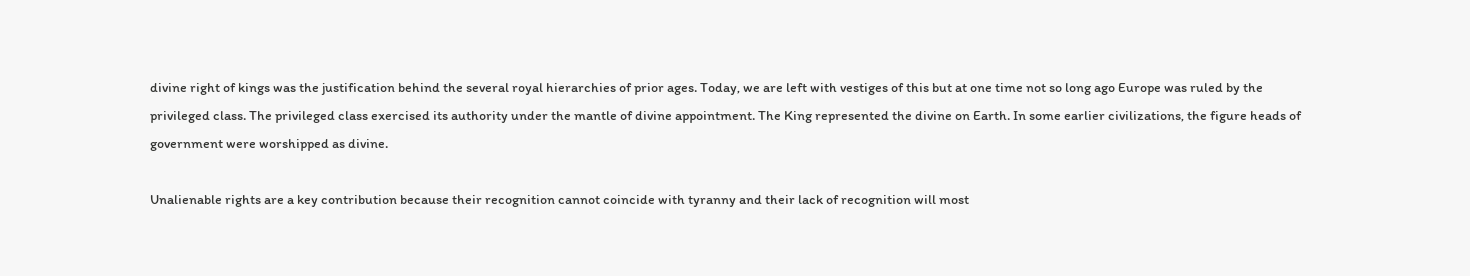divine right of kings was the justification behind the several royal hierarchies of prior ages. Today, we are left with vestiges of this but at one time not so long ago Europe was ruled by the privileged class. The privileged class exercised its authority under the mantle of divine appointment. The King represented the divine on Earth. In some earlier civilizations, the figure heads of government were worshipped as divine.

Unalienable rights are a key contribution because their recognition cannot coincide with tyranny and their lack of recognition will most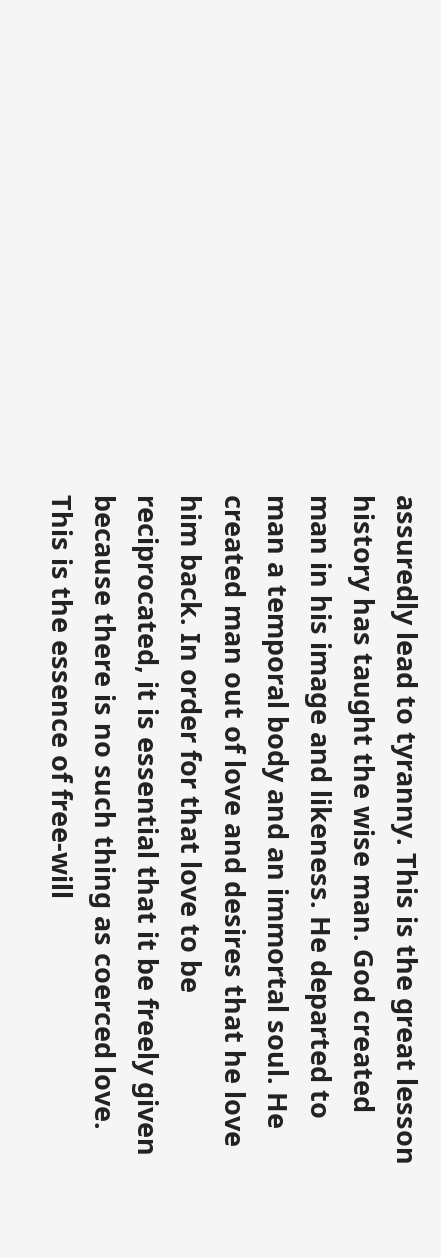assuredly lead to tyranny. This is the great lesson history has taught the wise man. God created man in his image and likeness. He departed to man a temporal body and an immortal soul. He created man out of love and desires that he love him back. In order for that love to be reciprocated, it is essential that it be freely given because there is no such thing as coerced love. This is the essence of free-will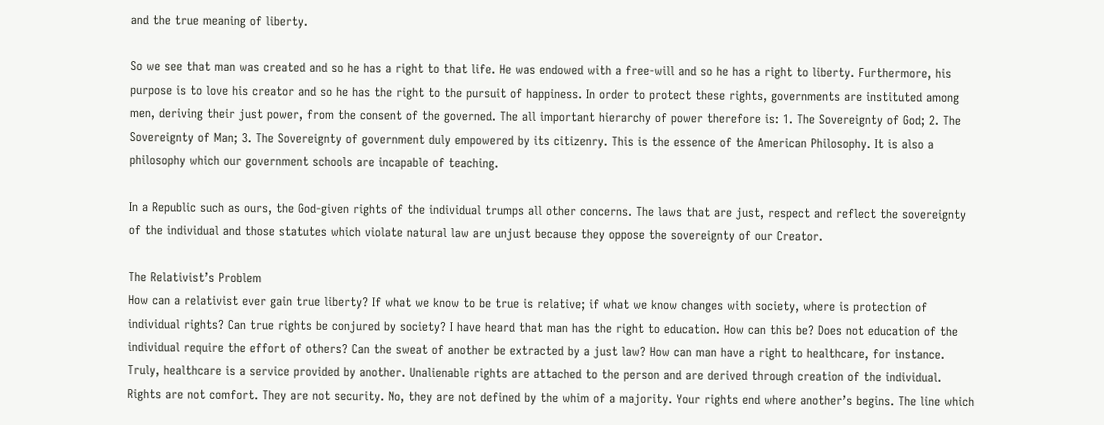and the true meaning of liberty.

So we see that man was created and so he has a right to that life. He was endowed with a free-will and so he has a right to liberty. Furthermore, his purpose is to love his creator and so he has the right to the pursuit of happiness. In order to protect these rights, governments are instituted among men, deriving their just power, from the consent of the governed. The all important hierarchy of power therefore is: 1. The Sovereignty of God; 2. The Sovereignty of Man; 3. The Sovereignty of government duly empowered by its citizenry. This is the essence of the American Philosophy. It is also a philosophy which our government schools are incapable of teaching.

In a Republic such as ours, the God-given rights of the individual trumps all other concerns. The laws that are just, respect and reflect the sovereignty of the individual and those statutes which violate natural law are unjust because they oppose the sovereignty of our Creator.

The Relativist’s Problem
How can a relativist ever gain true liberty? If what we know to be true is relative; if what we know changes with society, where is protection of individual rights? Can true rights be conjured by society? I have heard that man has the right to education. How can this be? Does not education of the individual require the effort of others? Can the sweat of another be extracted by a just law? How can man have a right to healthcare, for instance. Truly, healthcare is a service provided by another. Unalienable rights are attached to the person and are derived through creation of the individual. Rights are not comfort. They are not security. No, they are not defined by the whim of a majority. Your rights end where another’s begins. The line which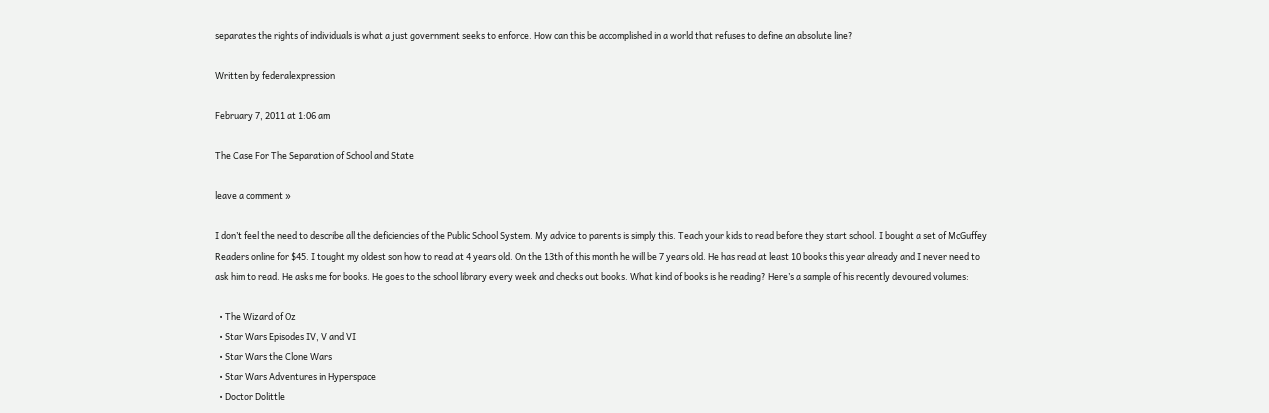separates the rights of individuals is what a just government seeks to enforce. How can this be accomplished in a world that refuses to define an absolute line?

Written by federalexpression

February 7, 2011 at 1:06 am

The Case For The Separation of School and State

leave a comment »

I don’t feel the need to describe all the deficiencies of the Public School System. My advice to parents is simply this. Teach your kids to read before they start school. I bought a set of McGuffey Readers online for $45. I tought my oldest son how to read at 4 years old. On the 13th of this month he will be 7 years old. He has read at least 10 books this year already and I never need to ask him to read. He asks me for books. He goes to the school library every week and checks out books. What kind of books is he reading? Here’s a sample of his recently devoured volumes:

  • The Wizard of Oz
  • Star Wars Episodes IV, V and VI
  • Star Wars the Clone Wars
  • Star Wars Adventures in Hyperspace
  • Doctor Dolittle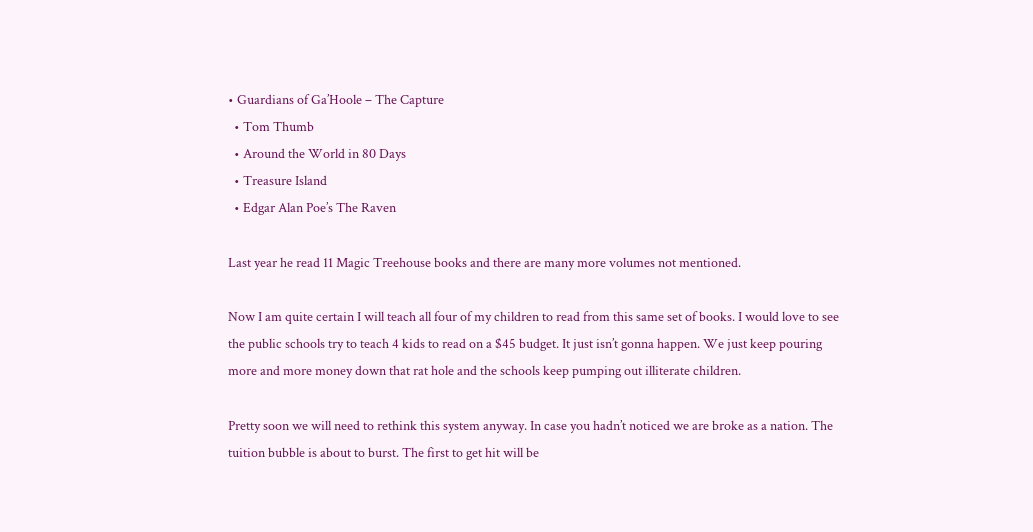• Guardians of Ga’Hoole – The Capture
  • Tom Thumb
  • Around the World in 80 Days
  • Treasure Island
  • Edgar Alan Poe’s The Raven

Last year he read 11 Magic Treehouse books and there are many more volumes not mentioned.

Now I am quite certain I will teach all four of my children to read from this same set of books. I would love to see the public schools try to teach 4 kids to read on a $45 budget. It just isn’t gonna happen. We just keep pouring more and more money down that rat hole and the schools keep pumping out illiterate children.

Pretty soon we will need to rethink this system anyway. In case you hadn’t noticed we are broke as a nation. The tuition bubble is about to burst. The first to get hit will be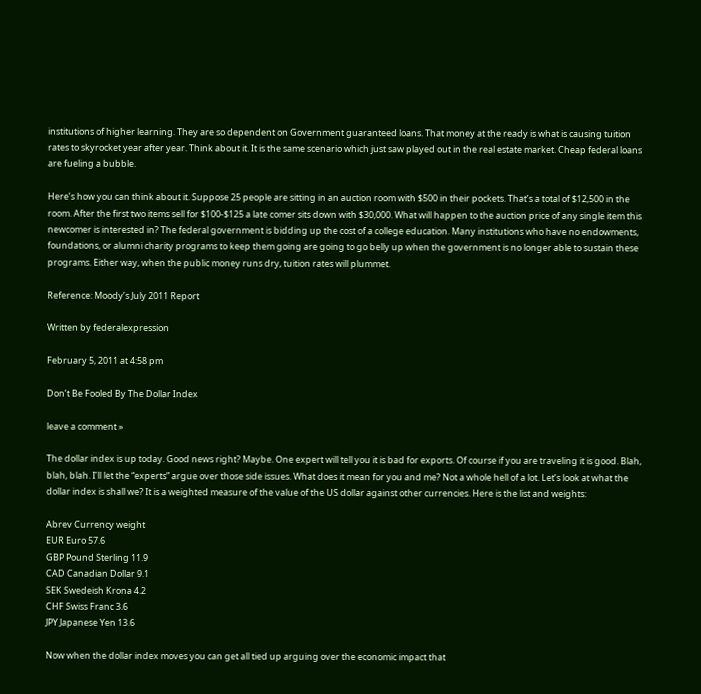institutions of higher learning. They are so dependent on Government guaranteed loans. That money at the ready is what is causing tuition rates to skyrocket year after year. Think about it. It is the same scenario which just saw played out in the real estate market. Cheap federal loans are fueling a bubble.

Here’s how you can think about it. Suppose 25 people are sitting in an auction room with $500 in their pockets. That’s a total of $12,500 in the room. After the first two items sell for $100-$125 a late comer sits down with $30,000. What will happen to the auction price of any single item this newcomer is interested in? The federal government is bidding up the cost of a college education. Many institutions who have no endowments,  foundations, or alumni charity programs to keep them going are going to go belly up when the government is no longer able to sustain these programs. Either way, when the public money runs dry, tuition rates will plummet.

Reference: Moody’s July 2011 Report

Written by federalexpression

February 5, 2011 at 4:58 pm

Don’t Be Fooled By The Dollar Index

leave a comment »

The dollar index is up today. Good news right? Maybe. One expert will tell you it is bad for exports. Of course if you are traveling it is good. Blah, blah, blah. I’ll let the “experts” argue over those side issues. What does it mean for you and me? Not a whole hell of a lot. Let’s look at what the dollar index is shall we? It is a weighted measure of the value of the US dollar against other currencies. Here is the list and weights:

Abrev Currency weight
EUR Euro 57.6
GBP Pound Sterling 11.9
CAD Canadian Dollar 9.1
SEK Swedeish Krona 4.2
CHF Swiss Franc 3.6
JPY Japanese Yen 13.6

Now when the dollar index moves you can get all tied up arguing over the economic impact that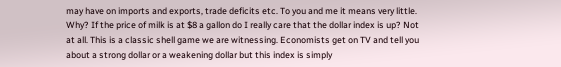may have on imports and exports, trade deficits etc. To you and me it means very little. Why? If the price of milk is at $8 a gallon do I really care that the dollar index is up? Not at all. This is a classic shell game we are witnessing. Economists get on TV and tell you about a strong dollar or a weakening dollar but this index is simply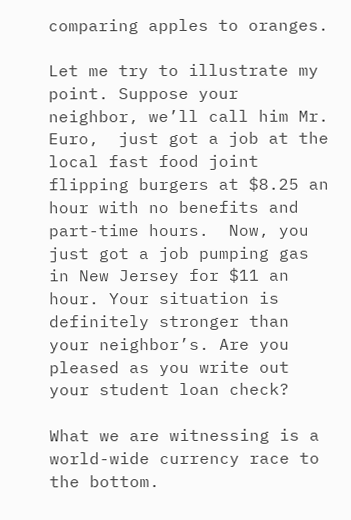comparing apples to oranges.

Let me try to illustrate my point. Suppose your neighbor, we’ll call him Mr. Euro,  just got a job at the local fast food joint flipping burgers at $8.25 an hour with no benefits and part-time hours.  Now, you just got a job pumping gas in New Jersey for $11 an hour. Your situation is definitely stronger than your neighbor’s. Are you pleased as you write out your student loan check?

What we are witnessing is a world-wide currency race to the bottom.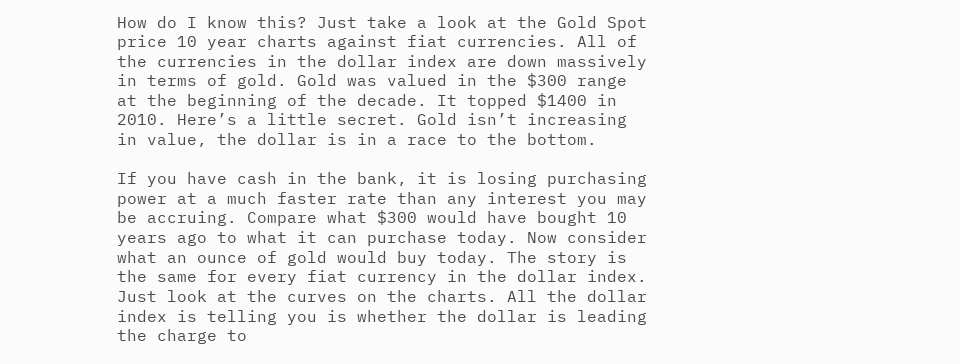How do I know this? Just take a look at the Gold Spot price 10 year charts against fiat currencies. All of the currencies in the dollar index are down massively in terms of gold. Gold was valued in the $300 range at the beginning of the decade. It topped $1400 in 2010. Here’s a little secret. Gold isn’t increasing in value, the dollar is in a race to the bottom.

If you have cash in the bank, it is losing purchasing power at a much faster rate than any interest you may be accruing. Compare what $300 would have bought 10 years ago to what it can purchase today. Now consider what an ounce of gold would buy today. The story is the same for every fiat currency in the dollar index. Just look at the curves on the charts. All the dollar index is telling you is whether the dollar is leading the charge to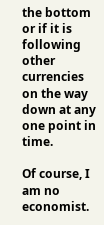the bottom or if it is following other currencies on the way down at any one point in time.

Of course, I am no economist.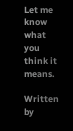Let me know what you think it means.

Written by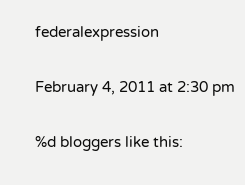federalexpression

February 4, 2011 at 2:30 pm

%d bloggers like this: